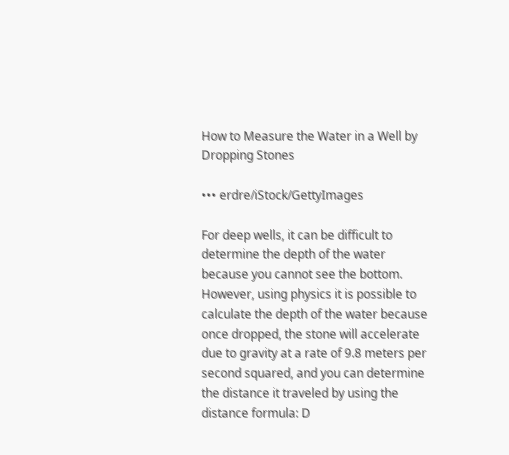How to Measure the Water in a Well by Dropping Stones

••• erdre/iStock/GettyImages

For deep wells, it can be difficult to determine the depth of the water because you cannot see the bottom. However, using physics it is possible to calculate the depth of the water because once dropped, the stone will accelerate due to gravity at a rate of 9.8 meters per second squared, and you can determine the distance it traveled by using the distance formula: D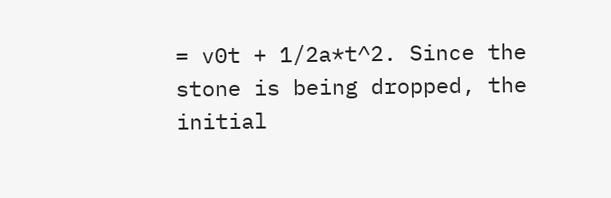= v0t + 1/2a*t^2. Since the stone is being dropped, the initial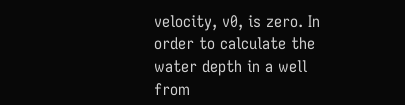velocity, v0, is zero. In order to calculate the water depth in a well from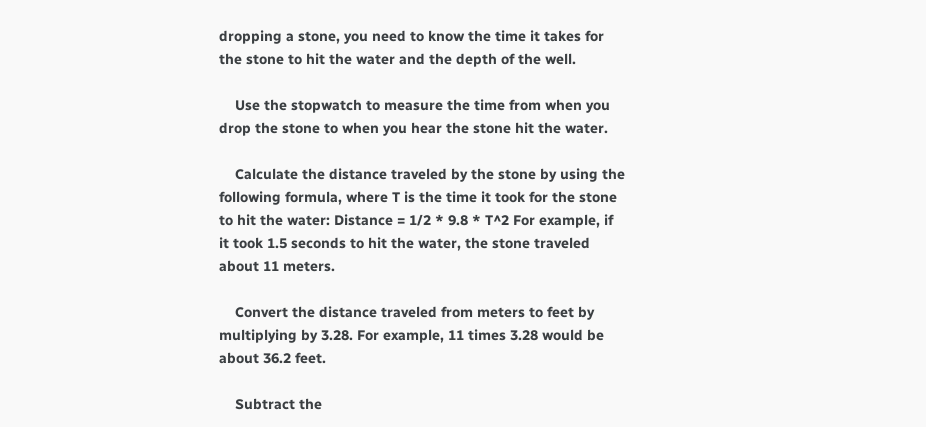dropping a stone, you need to know the time it takes for the stone to hit the water and the depth of the well.

    Use the stopwatch to measure the time from when you drop the stone to when you hear the stone hit the water.

    Calculate the distance traveled by the stone by using the following formula, where T is the time it took for the stone to hit the water: Distance = 1/2 * 9.8 * T^2 For example, if it took 1.5 seconds to hit the water, the stone traveled about 11 meters.

    Convert the distance traveled from meters to feet by multiplying by 3.28. For example, 11 times 3.28 would be about 36.2 feet.

    Subtract the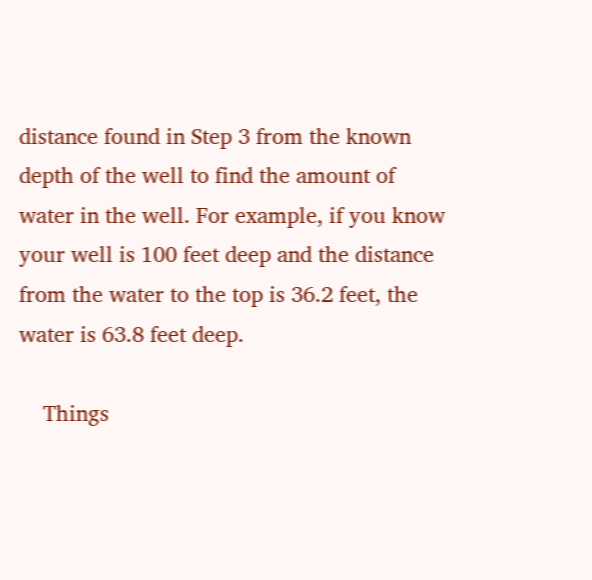distance found in Step 3 from the known depth of the well to find the amount of water in the well. For example, if you know your well is 100 feet deep and the distance from the water to the top is 36.2 feet, the water is 63.8 feet deep.

    Things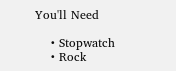You'll Need

    • Stopwatch
    • Rock